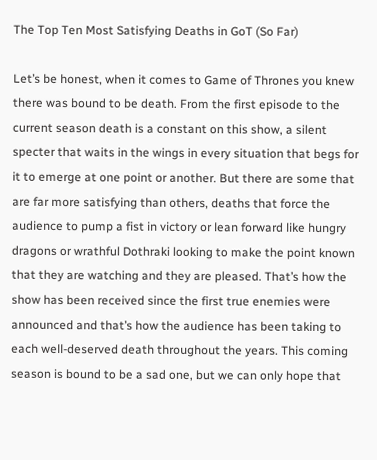The Top Ten Most Satisfying Deaths in GoT (So Far)

Let’s be honest, when it comes to Game of Thrones you knew there was bound to be death. From the first episode to the current season death is a constant on this show, a silent specter that waits in the wings in every situation that begs for it to emerge at one point or another. But there are some that are far more satisfying than others, deaths that force the audience to pump a fist in victory or lean forward like hungry dragons or wrathful Dothraki looking to make the point known that they are watching and they are pleased. That’s how the show has been received since the first true enemies were announced and that’s how the audience has been taking to each well-deserved death throughout the years. This coming season is bound to be a sad one, but we can only hope that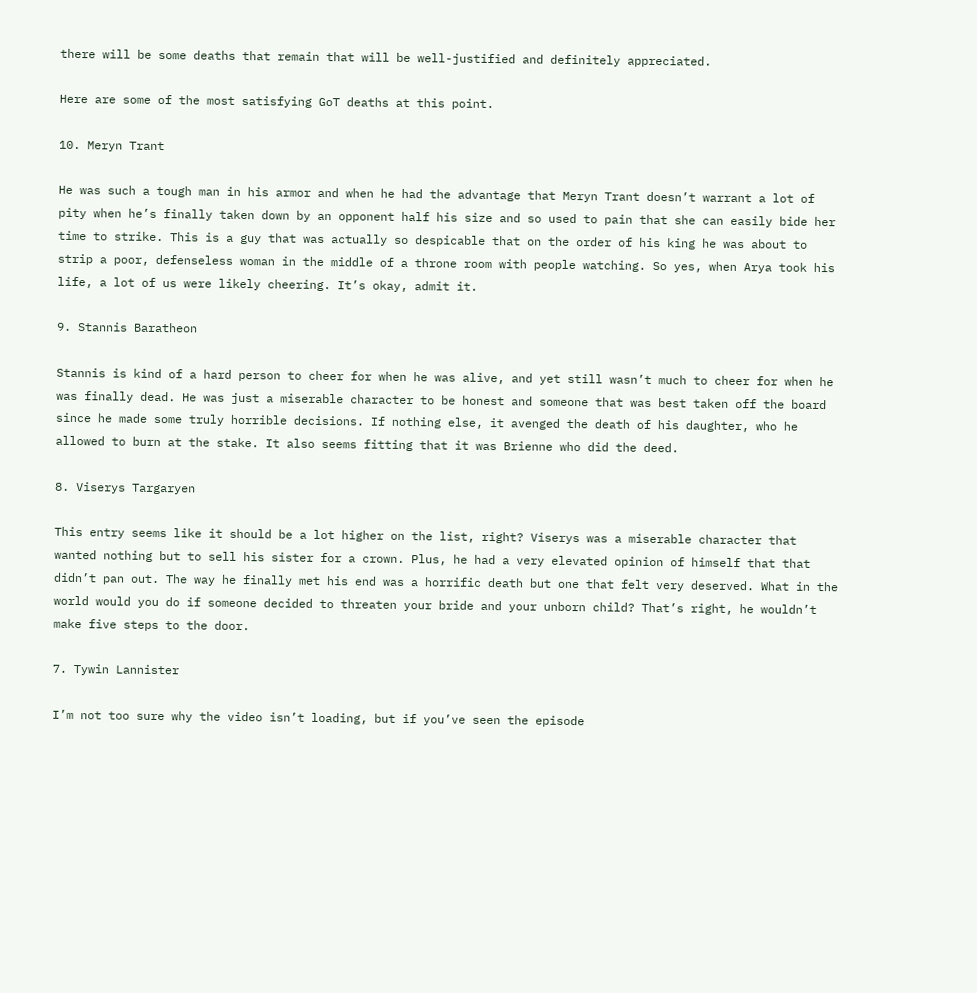there will be some deaths that remain that will be well-justified and definitely appreciated.

Here are some of the most satisfying GoT deaths at this point.

10. Meryn Trant

He was such a tough man in his armor and when he had the advantage that Meryn Trant doesn’t warrant a lot of pity when he’s finally taken down by an opponent half his size and so used to pain that she can easily bide her time to strike. This is a guy that was actually so despicable that on the order of his king he was about to strip a poor, defenseless woman in the middle of a throne room with people watching. So yes, when Arya took his life, a lot of us were likely cheering. It’s okay, admit it.

9. Stannis Baratheon

Stannis is kind of a hard person to cheer for when he was alive, and yet still wasn’t much to cheer for when he was finally dead. He was just a miserable character to be honest and someone that was best taken off the board since he made some truly horrible decisions. If nothing else, it avenged the death of his daughter, who he allowed to burn at the stake. It also seems fitting that it was Brienne who did the deed.

8. Viserys Targaryen

This entry seems like it should be a lot higher on the list, right? Viserys was a miserable character that wanted nothing but to sell his sister for a crown. Plus, he had a very elevated opinion of himself that that didn’t pan out. The way he finally met his end was a horrific death but one that felt very deserved. What in the world would you do if someone decided to threaten your bride and your unborn child? That’s right, he wouldn’t make five steps to the door.

7. Tywin Lannister

I’m not too sure why the video isn’t loading, but if you’ve seen the episode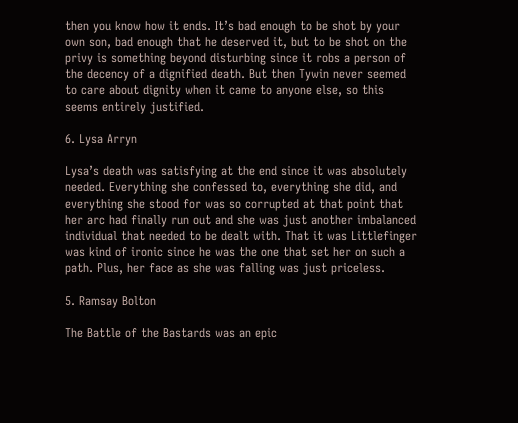then you know how it ends. It’s bad enough to be shot by your own son, bad enough that he deserved it, but to be shot on the privy is something beyond disturbing since it robs a person of the decency of a dignified death. But then Tywin never seemed to care about dignity when it came to anyone else, so this seems entirely justified.

6. Lysa Arryn

Lysa’s death was satisfying at the end since it was absolutely needed. Everything she confessed to, everything she did, and everything she stood for was so corrupted at that point that her arc had finally run out and she was just another imbalanced individual that needed to be dealt with. That it was Littlefinger was kind of ironic since he was the one that set her on such a path. Plus, her face as she was falling was just priceless.

5. Ramsay Bolton

The Battle of the Bastards was an epic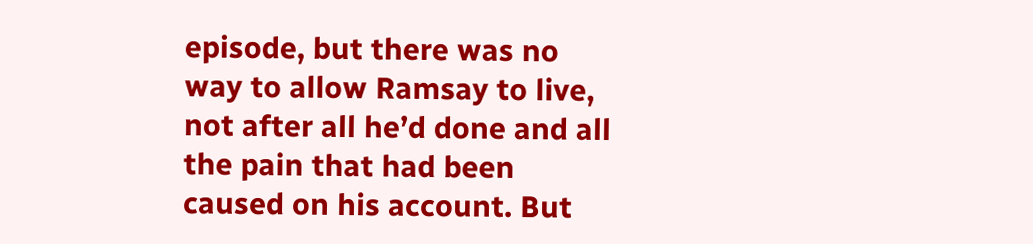episode, but there was no way to allow Ramsay to live, not after all he’d done and all the pain that had been caused on his account. But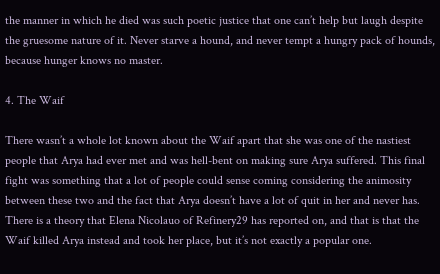the manner in which he died was such poetic justice that one can’t help but laugh despite the gruesome nature of it. Never starve a hound, and never tempt a hungry pack of hounds, because hunger knows no master.

4. The Waif

There wasn’t a whole lot known about the Waif apart that she was one of the nastiest people that Arya had ever met and was hell-bent on making sure Arya suffered. This final fight was something that a lot of people could sense coming considering the animosity between these two and the fact that Arya doesn’t have a lot of quit in her and never has. There is a theory that Elena Nicolauo of Refinery29 has reported on, and that is that the Waif killed Arya instead and took her place, but it’s not exactly a popular one.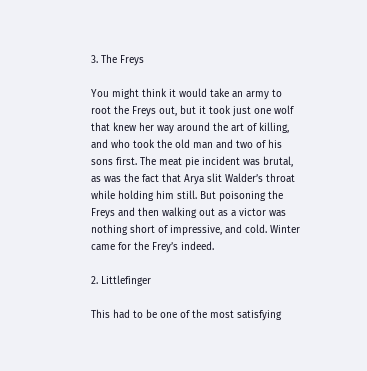3. The Freys

You might think it would take an army to root the Freys out, but it took just one wolf that knew her way around the art of killing, and who took the old man and two of his sons first. The meat pie incident was brutal, as was the fact that Arya slit Walder’s throat while holding him still. But poisoning the Freys and then walking out as a victor was nothing short of impressive, and cold. Winter came for the Frey’s indeed.

2. Littlefinger

This had to be one of the most satisfying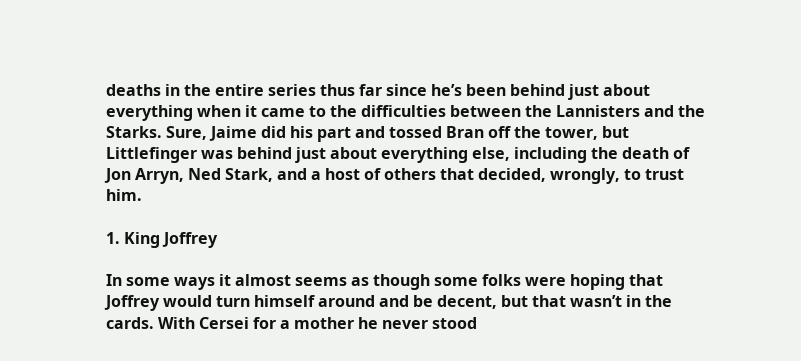deaths in the entire series thus far since he’s been behind just about everything when it came to the difficulties between the Lannisters and the Starks. Sure, Jaime did his part and tossed Bran off the tower, but Littlefinger was behind just about everything else, including the death of Jon Arryn, Ned Stark, and a host of others that decided, wrongly, to trust him.

1. King Joffrey

In some ways it almost seems as though some folks were hoping that Joffrey would turn himself around and be decent, but that wasn’t in the cards. With Cersei for a mother he never stood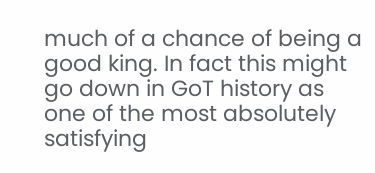much of a chance of being a good king. In fact this might go down in GoT history as one of the most absolutely satisfying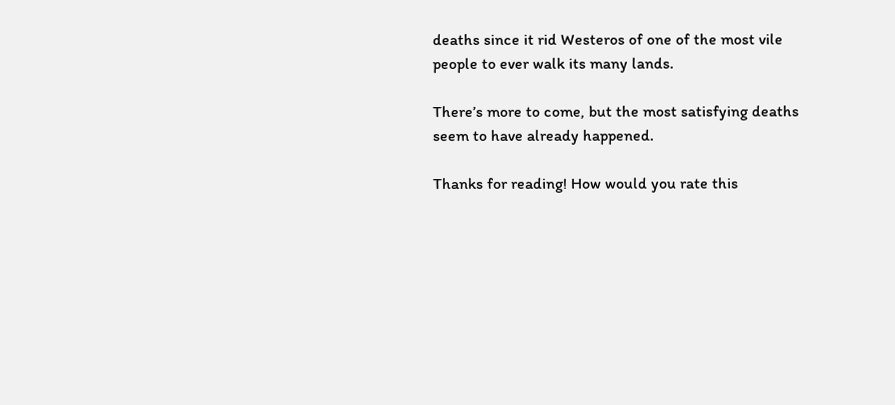deaths since it rid Westeros of one of the most vile people to ever walk its many lands.

There’s more to come, but the most satisfying deaths seem to have already happened.

Thanks for reading! How would you rate this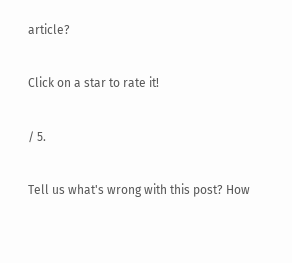article?

Click on a star to rate it!

/ 5.

Tell us what's wrong with this post? How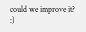could we improve it? :)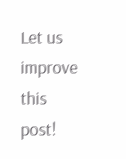Let us improve this post!